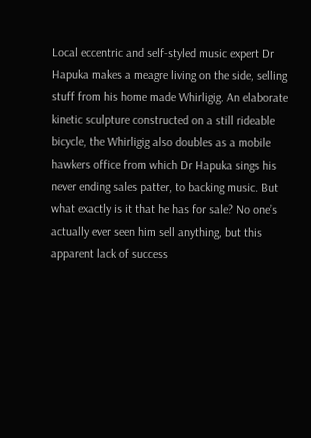Local eccentric and self-styled music expert Dr Hapuka makes a meagre living on the side, selling stuff from his home made Whirligig. An elaborate kinetic sculpture constructed on a still rideable bicycle, the Whirligig also doubles as a mobile hawkers office from which Dr Hapuka sings his never ending sales patter, to backing music. But what exactly is it that he has for sale? No one’s actually ever seen him sell anything, but this apparent lack of success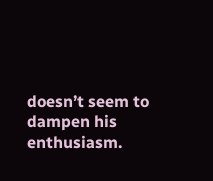doesn’t seem to dampen his enthusiasm.